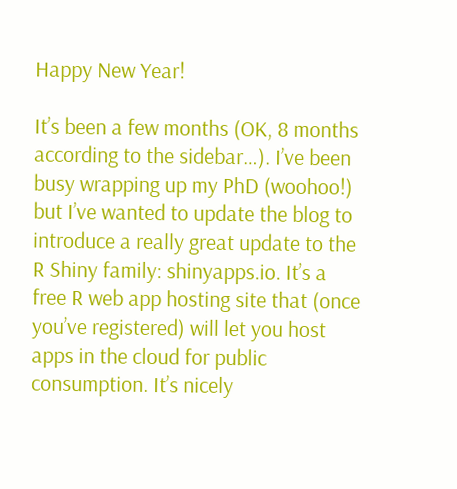Happy New Year!

It’s been a few months (OK, 8 months according to the sidebar…). I’ve been busy wrapping up my PhD (woohoo!) but I’ve wanted to update the blog to introduce a really great update to the R Shiny family: shinyapps.io. It’s a free R web app hosting site that (once you’ve registered) will let you host apps in the cloud for public consumption. It’s nicely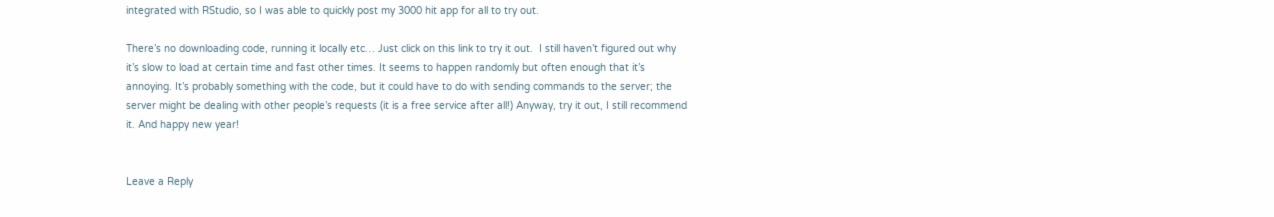integrated with RStudio, so I was able to quickly post my 3000 hit app for all to try out.

There’s no downloading code, running it locally etc… Just click on this link to try it out.  I still haven’t figured out why it’s slow to load at certain time and fast other times. It seems to happen randomly but often enough that it’s annoying. It’s probably something with the code, but it could have to do with sending commands to the server; the server might be dealing with other people’s requests (it is a free service after all!) Anyway, try it out, I still recommend it. And happy new year!


Leave a Reply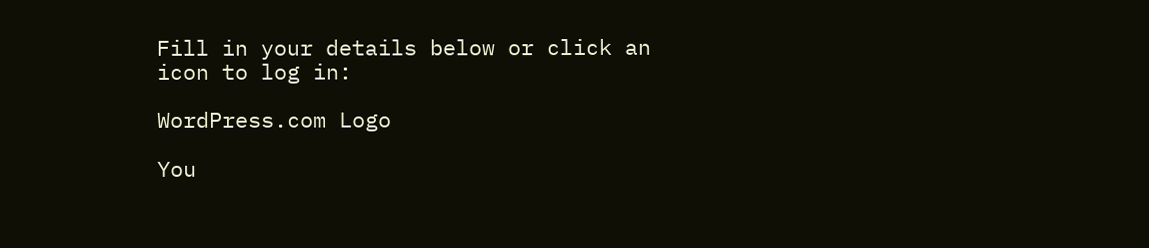Fill in your details below or click an icon to log in:

WordPress.com Logo

You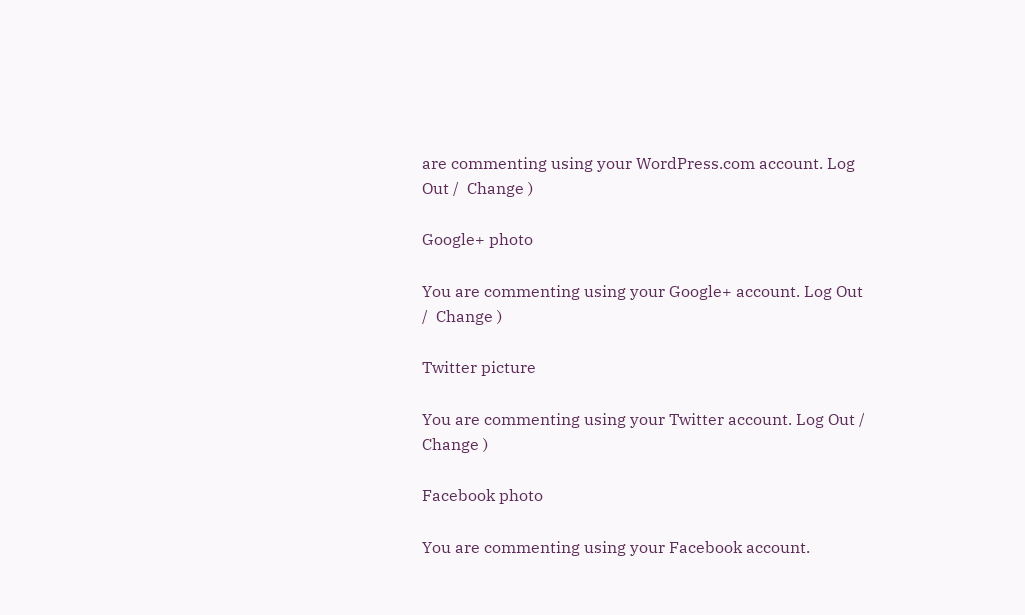are commenting using your WordPress.com account. Log Out /  Change )

Google+ photo

You are commenting using your Google+ account. Log Out /  Change )

Twitter picture

You are commenting using your Twitter account. Log Out /  Change )

Facebook photo

You are commenting using your Facebook account.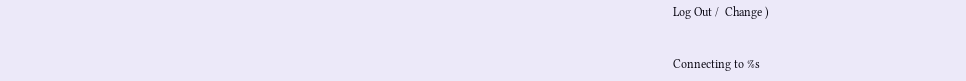Log Out /  Change )


Connecting to %s